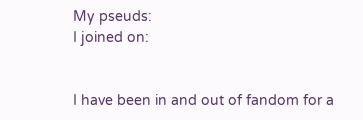My pseuds:
I joined on:


I have been in and out of fandom for a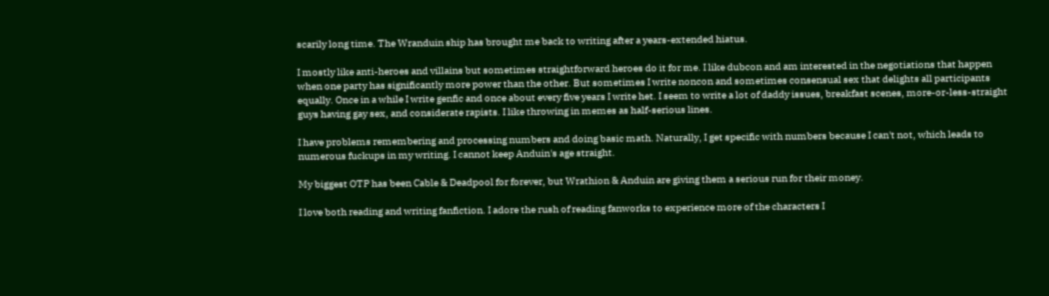scarily long time. The Wranduin ship has brought me back to writing after a years-extended hiatus.

I mostly like anti-heroes and villains but sometimes straightforward heroes do it for me. I like dubcon and am interested in the negotiations that happen when one party has significantly more power than the other. But sometimes I write noncon and sometimes consensual sex that delights all participants equally. Once in a while I write genfic and once about every five years I write het. I seem to write a lot of daddy issues, breakfast scenes, more-or-less-straight guys having gay sex, and considerate rapists. I like throwing in memes as half-serious lines.

I have problems remembering and processing numbers and doing basic math. Naturally, I get specific with numbers because I can't not, which leads to numerous fuckups in my writing. I cannot keep Anduin's age straight.

My biggest OTP has been Cable & Deadpool for forever, but Wrathion & Anduin are giving them a serious run for their money.

I love both reading and writing fanfiction. I adore the rush of reading fanworks to experience more of the characters I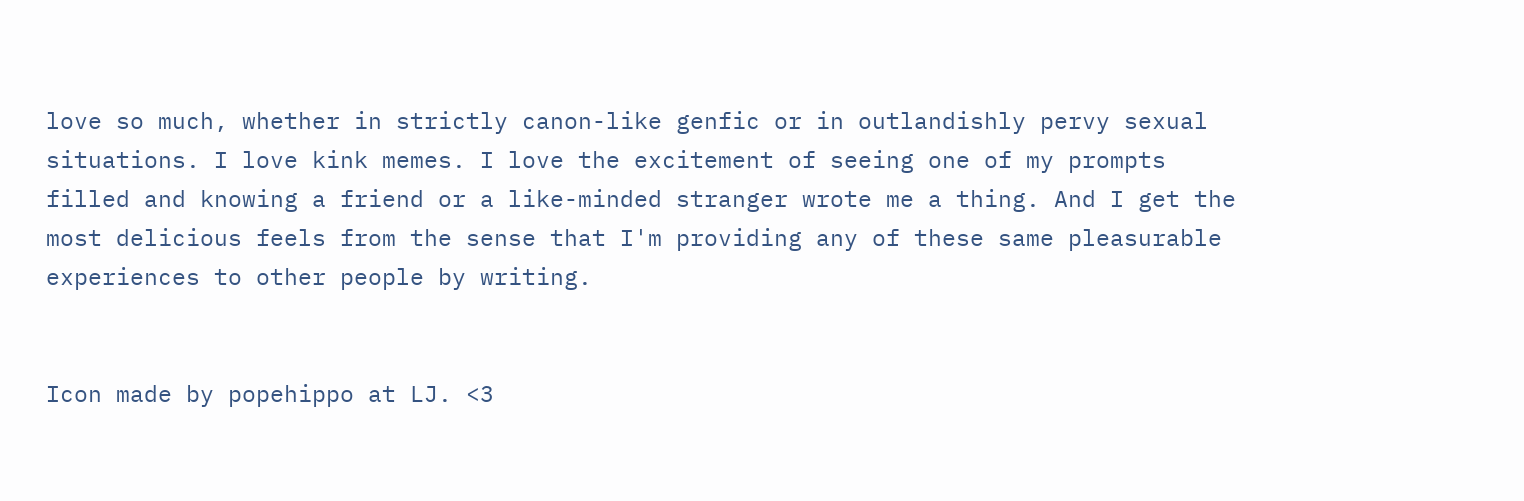love so much, whether in strictly canon-like genfic or in outlandishly pervy sexual situations. I love kink memes. I love the excitement of seeing one of my prompts filled and knowing a friend or a like-minded stranger wrote me a thing. And I get the most delicious feels from the sense that I'm providing any of these same pleasurable experiences to other people by writing.


Icon made by popehippo at LJ. <3